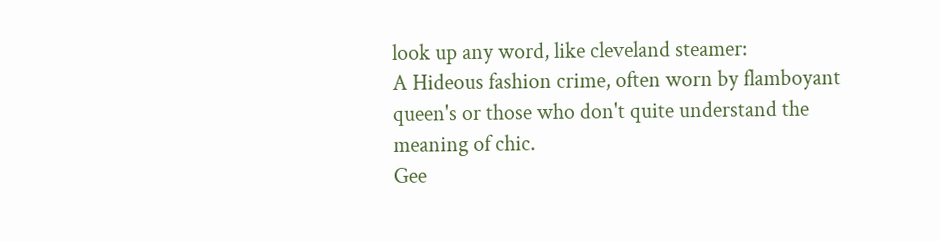look up any word, like cleveland steamer:
A Hideous fashion crime, often worn by flamboyant queen's or those who don't quite understand the meaning of chic.
Gee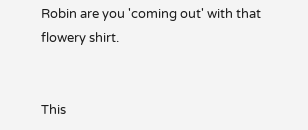Robin are you 'coming out' with that flowery shirt.


This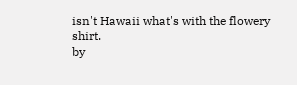isn't Hawaii what's with the flowery shirt.
by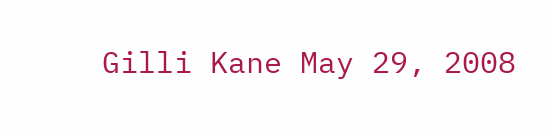Gilli Kane May 29, 2008